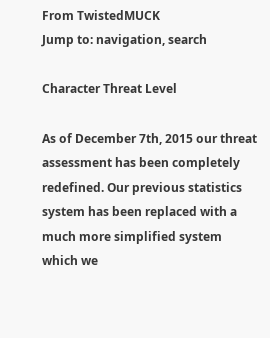From TwistedMUCK
Jump to: navigation, search

Character Threat Level

As of December 7th, 2015 our threat assessment has been completely redefined. Our previous statistics system has been replaced with a much more simplified system which we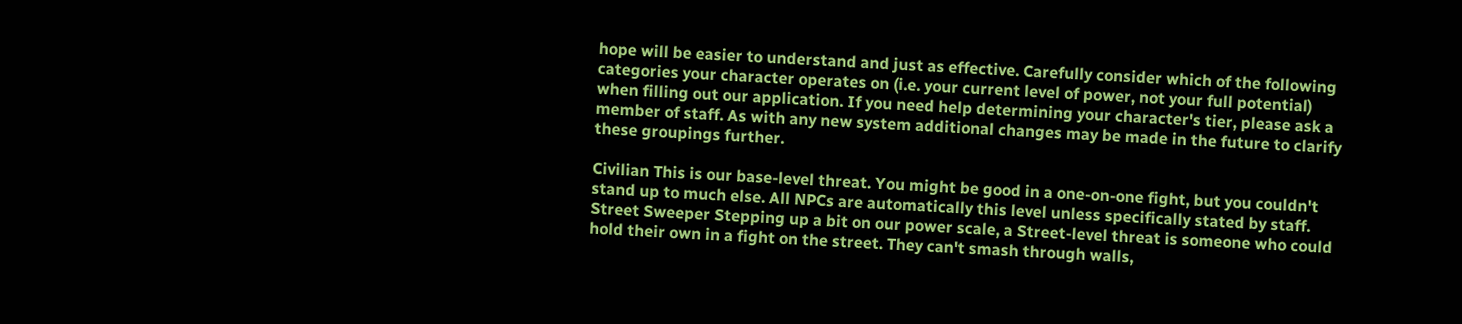hope will be easier to understand and just as effective. Carefully consider which of the following categories your character operates on (i.e. your current level of power, not your full potential) when filling out our application. If you need help determining your character's tier, please ask a member of staff. As with any new system additional changes may be made in the future to clarify these groupings further.

Civilian This is our base-level threat. You might be good in a one-on-one fight, but you couldn't stand up to much else. All NPCs are automatically this level unless specifically stated by staff.
Street Sweeper Stepping up a bit on our power scale, a Street-level threat is someone who could hold their own in a fight on the street. They can't smash through walls,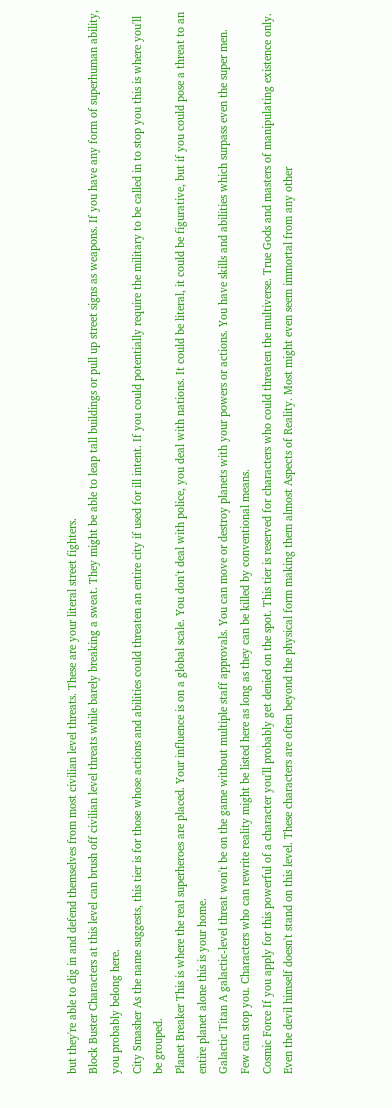but they're able to dig in and defend themselves from most civilian level threats. These are your literal street fighters.
Block Buster Characters at this level can brush off civilian level threats while barely breaking a sweat. They might be able to leap tall buildings or pull up street signs as weapons. If you have any form of superhuman ability, you probably belong here.
City Smasher As the name suggests, this tier is for those whose actions and abilities could threaten an entire city if used for ill intent. If you could potentially require the military to be called in to stop you this is where you'll be grouped.
Planet Breaker This is where the real superheroes are placed. Your influence is on a global scale. You don't deal with police, you deal with nations. It could be literal, it could be figurative, but if you could pose a threat to an entire planet alone this is your home.
Galactic Titan A galactic-level threat won't be on the game without multiple staff approvals. You can move or destroy planets with your powers or actions. You have skills and abilities which surpass even the super men. Few can stop you. Characters who can rewrite reality might be listed here as long as they can be killed by conventional means.
Cosmic Force If you apply for this powerful of a character you'll probably get denied on the spot. This tier is reserved for characters who could threaten the multiverse. True Gods and masters of manipulating existence only. Even the devil himself doesn't stand on this level. These characters are often beyond the physical form making them almost Aspects of Reality. Most might even seem immortal from any other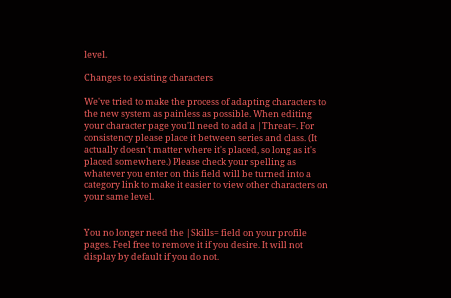level.

Changes to existing characters

We've tried to make the process of adapting characters to the new system as painless as possible. When editing your character page you'll need to add a |Threat=. For consistency please place it between series and class. (It actually doesn't matter where it's placed, so long as it's placed somewhere.) Please check your spelling as whatever you enter on this field will be turned into a category link to make it easier to view other characters on your same level.


You no longer need the |Skills= field on your profile pages. Feel free to remove it if you desire. It will not display by default if you do not.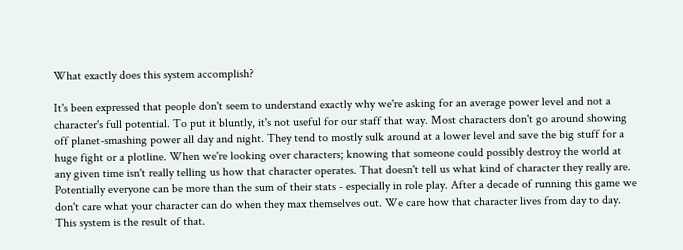What exactly does this system accomplish?

It's been expressed that people don't seem to understand exactly why we're asking for an average power level and not a character's full potential. To put it bluntly, it's not useful for our staff that way. Most characters don't go around showing off planet-smashing power all day and night. They tend to mostly sulk around at a lower level and save the big stuff for a huge fight or a plotline. When we're looking over characters; knowing that someone could possibly destroy the world at any given time isn't really telling us how that character operates. That doesn't tell us what kind of character they really are. Potentially everyone can be more than the sum of their stats - especially in role play. After a decade of running this game we don't care what your character can do when they max themselves out. We care how that character lives from day to day. This system is the result of that.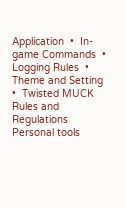Application  •  In-game Commands  •  Logging Rules  •  Theme and Setting  •  Twisted MUCK Rules and Regulations
Personal tools